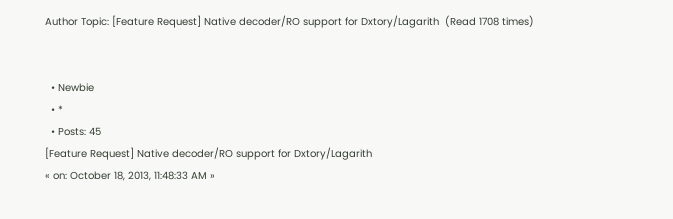Author Topic: [Feature Request] Native decoder/RO support for Dxtory/Lagarith  (Read 1708 times)


  • Newbie
  • *
  • Posts: 45
[Feature Request] Native decoder/RO support for Dxtory/Lagarith
« on: October 18, 2013, 11:48:33 AM »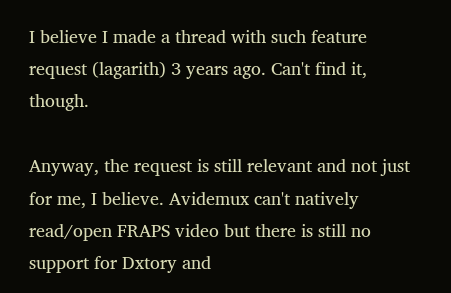I believe I made a thread with such feature request (lagarith) 3 years ago. Can't find it, though.

Anyway, the request is still relevant and not just for me, I believe. Avidemux can't natively read/open FRAPS video but there is still no support for Dxtory and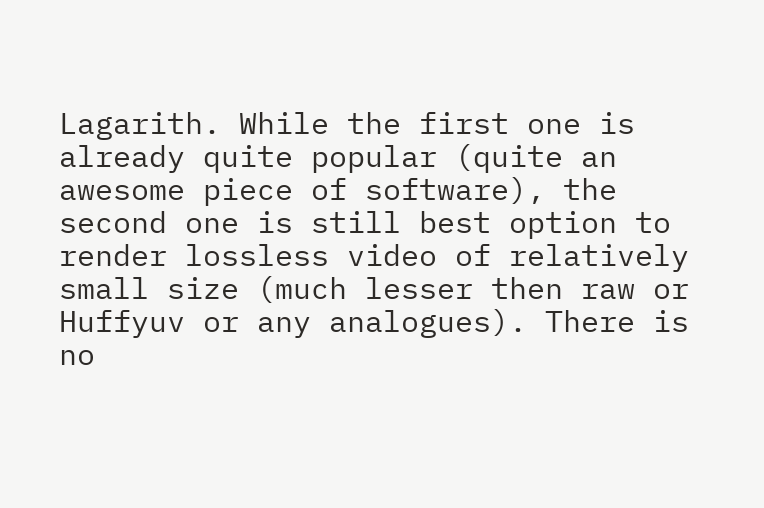Lagarith. While the first one is already quite popular (quite an awesome piece of software), the second one is still best option to render lossless video of relatively small size (much lesser then raw or Huffyuv or any analogues). There is no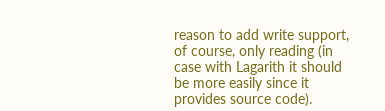reason to add write support, of course, only reading (in case with Lagarith it should be more easily since it provides source code).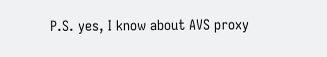P.S. yes, I know about AVS proxy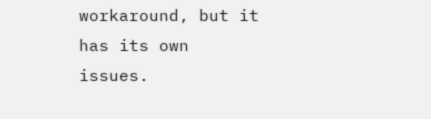workaround, but it has its own issues.